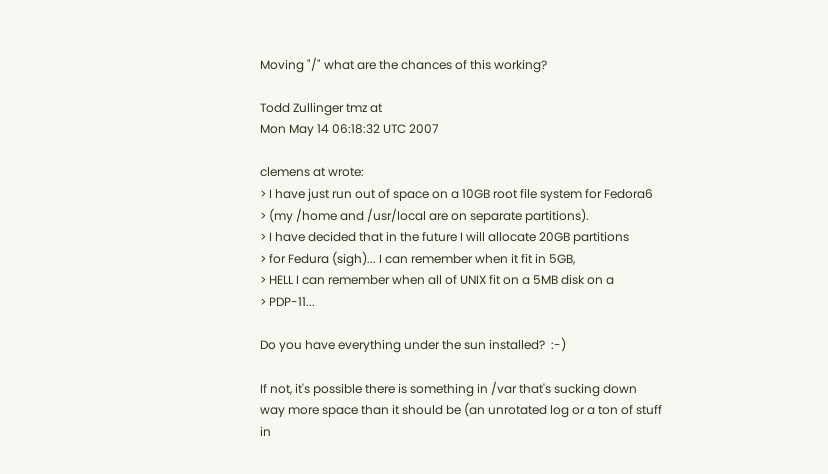Moving "/" what are the chances of this working?

Todd Zullinger tmz at
Mon May 14 06:18:32 UTC 2007

clemens at wrote:
> I have just run out of space on a 10GB root file system for Fedora6
> (my /home and /usr/local are on separate partitions).
> I have decided that in the future I will allocate 20GB partitions
> for Fedura (sigh)... I can remember when it fit in 5GB,
> HELL I can remember when all of UNIX fit on a 5MB disk on a
> PDP-11...

Do you have everything under the sun installed?  :-)

If not, it's possible there is something in /var that's sucking down
way more space than it should be (an unrotated log or a ton of stuff
in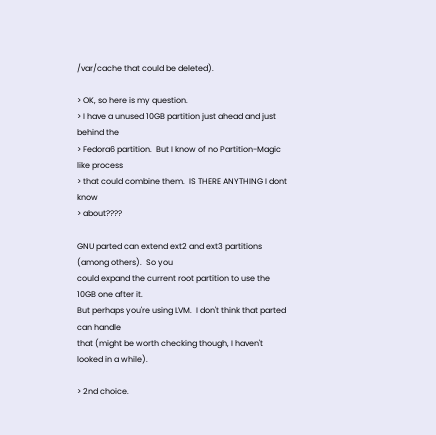/var/cache that could be deleted).

> OK, so here is my question.
> I have a unused 10GB partition just ahead and just behind the
> Fedora6 partition.  But I know of no Partition-Magic like process
> that could combine them.  IS THERE ANYTHING I dont know
> about????

GNU parted can extend ext2 and ext3 partitions (among others).  So you
could expand the current root partition to use the 10GB one after it.
But perhaps you're using LVM.  I don't think that parted can handle
that (might be worth checking though, I haven't looked in a while).

> 2nd choice.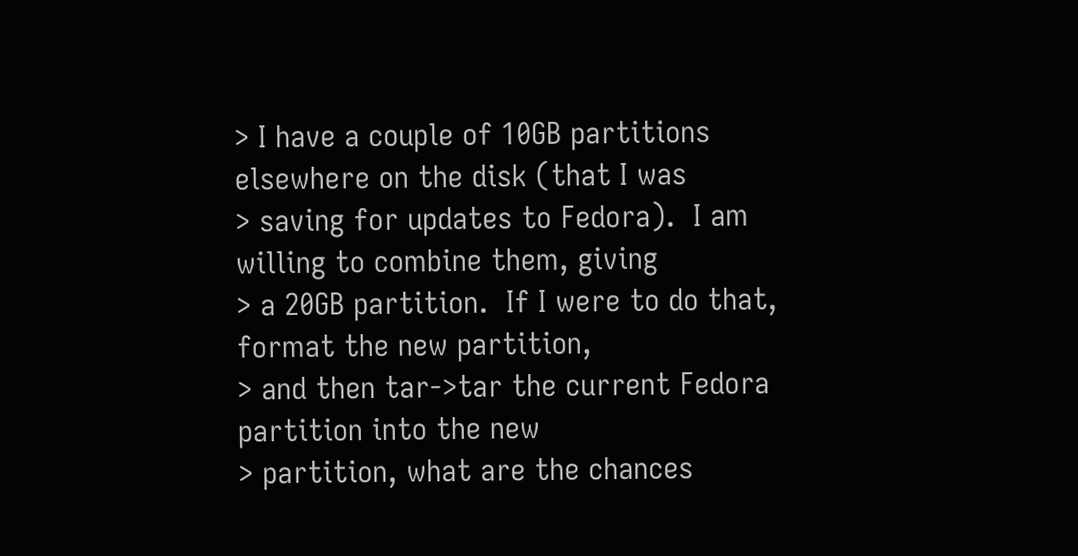> I have a couple of 10GB partitions elsewhere on the disk (that I was
> saving for updates to Fedora).  I am willing to combine them, giving
> a 20GB partition.  If I were to do that, format the new partition,
> and then tar->tar the current Fedora partition into the new
> partition, what are the chances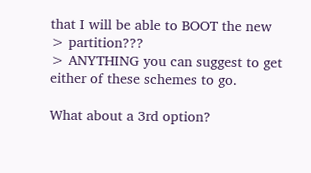that I will be able to BOOT the new
> partition???
> ANYTHING you can suggest to get either of these schemes to go.

What about a 3rd option?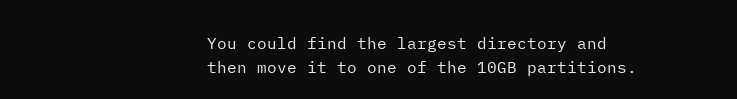You could find the largest directory and
then move it to one of the 10GB partitions.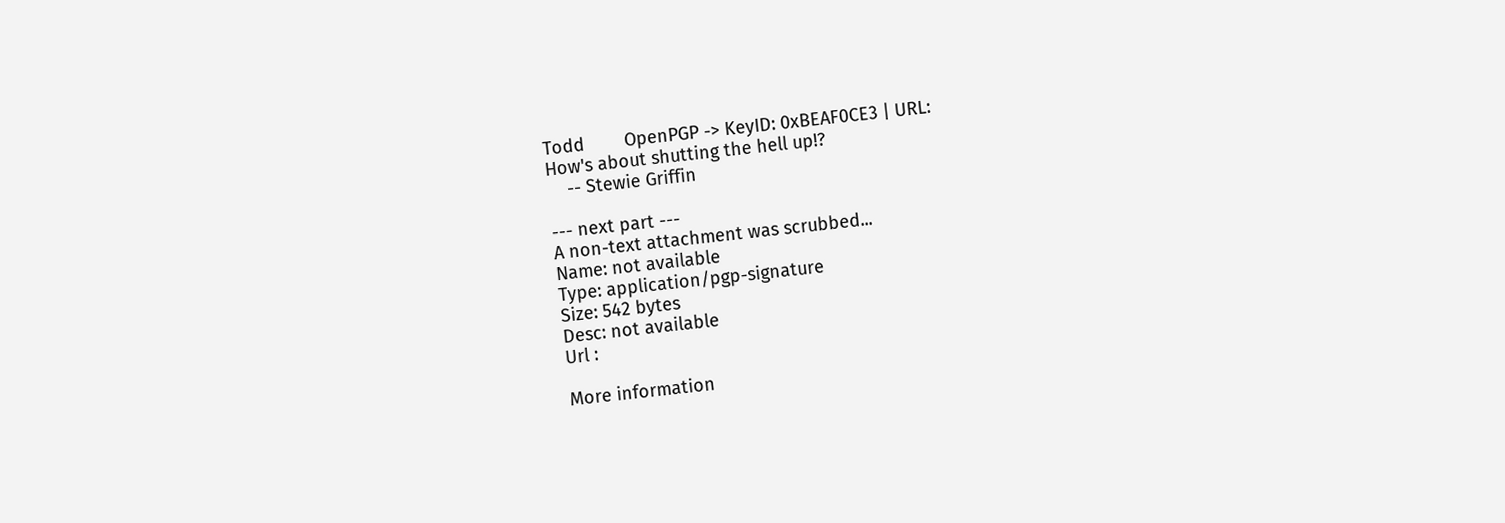Todd        OpenPGP -> KeyID: 0xBEAF0CE3 | URL:
How's about shutting the hell up!?
    -- Stewie Griffin

--- next part ---
A non-text attachment was scrubbed...
Name: not available
Type: application/pgp-signature
Size: 542 bytes
Desc: not available
Url :

More information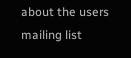about the users mailing list